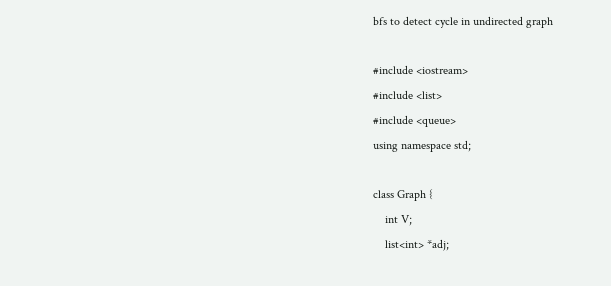bfs to detect cycle in undirected graph

#include <iostream>
#include <list>
#include <queue>
using namespace std;

class Graph {
    int V;
    list<int> *adj;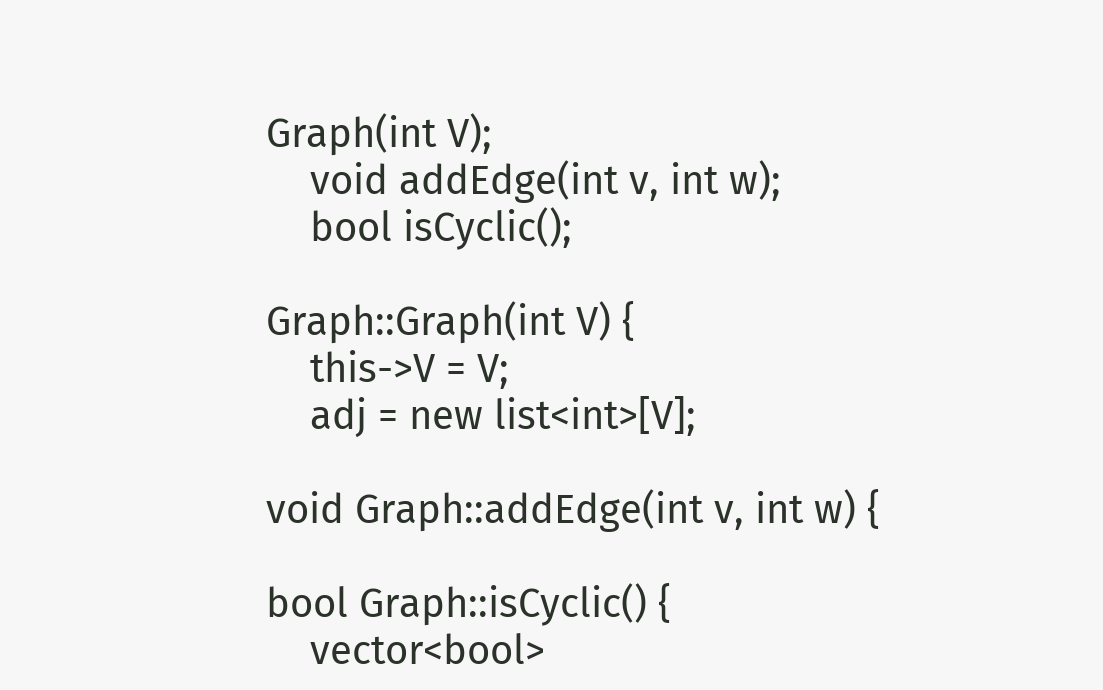Graph(int V);
    void addEdge(int v, int w);
    bool isCyclic();

Graph::Graph(int V) {
    this->V = V;
    adj = new list<int>[V];

void Graph::addEdge(int v, int w) {

bool Graph::isCyclic() {
    vector<bool>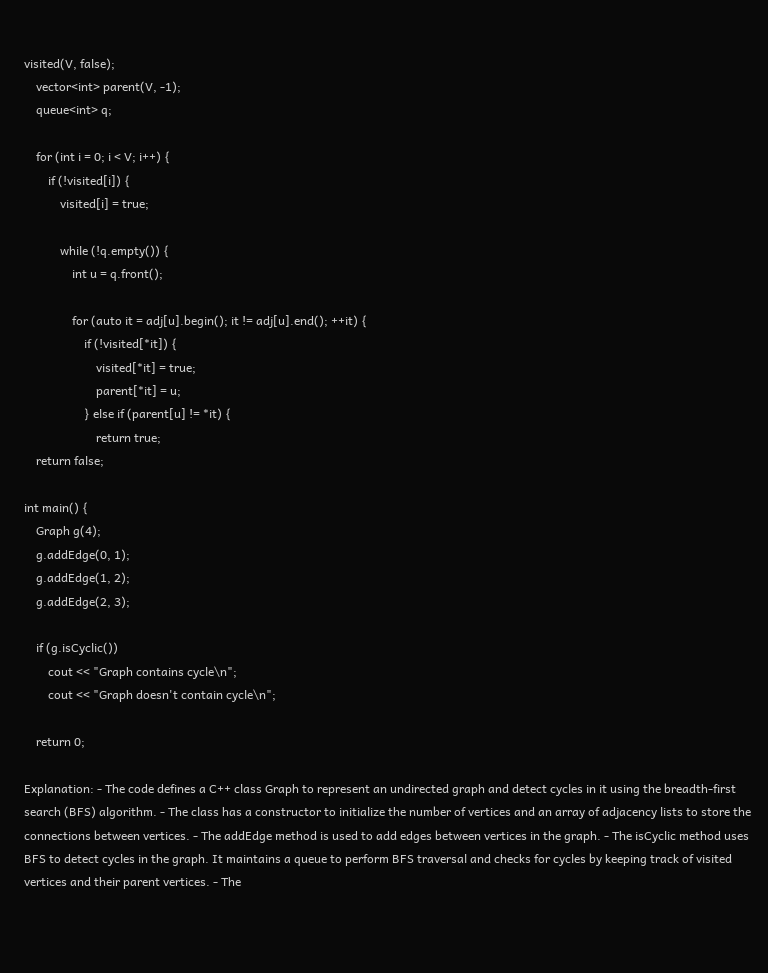visited(V, false);
    vector<int> parent(V, -1);
    queue<int> q;

    for (int i = 0; i < V; i++) {
        if (!visited[i]) {
            visited[i] = true;

            while (!q.empty()) {
                int u = q.front();

                for (auto it = adj[u].begin(); it != adj[u].end(); ++it) {
                    if (!visited[*it]) {
                        visited[*it] = true;
                        parent[*it] = u;
                    } else if (parent[u] != *it) {
                        return true;
    return false;

int main() {
    Graph g(4);
    g.addEdge(0, 1);
    g.addEdge(1, 2);
    g.addEdge(2, 3);

    if (g.isCyclic())
        cout << "Graph contains cycle\n";
        cout << "Graph doesn't contain cycle\n";

    return 0;

Explanation: - The code defines a C++ class Graph to represent an undirected graph and detect cycles in it using the breadth-first search (BFS) algorithm. - The class has a constructor to initialize the number of vertices and an array of adjacency lists to store the connections between vertices. - The addEdge method is used to add edges between vertices in the graph. - The isCyclic method uses BFS to detect cycles in the graph. It maintains a queue to perform BFS traversal and checks for cycles by keeping track of visited vertices and their parent vertices. - The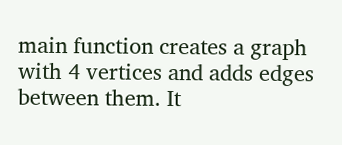main function creates a graph with 4 vertices and adds edges between them. It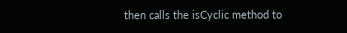then calls the isCyclic method to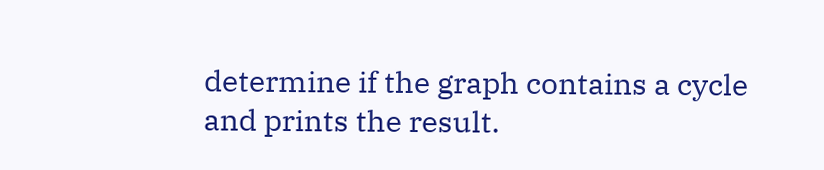determine if the graph contains a cycle and prints the result.